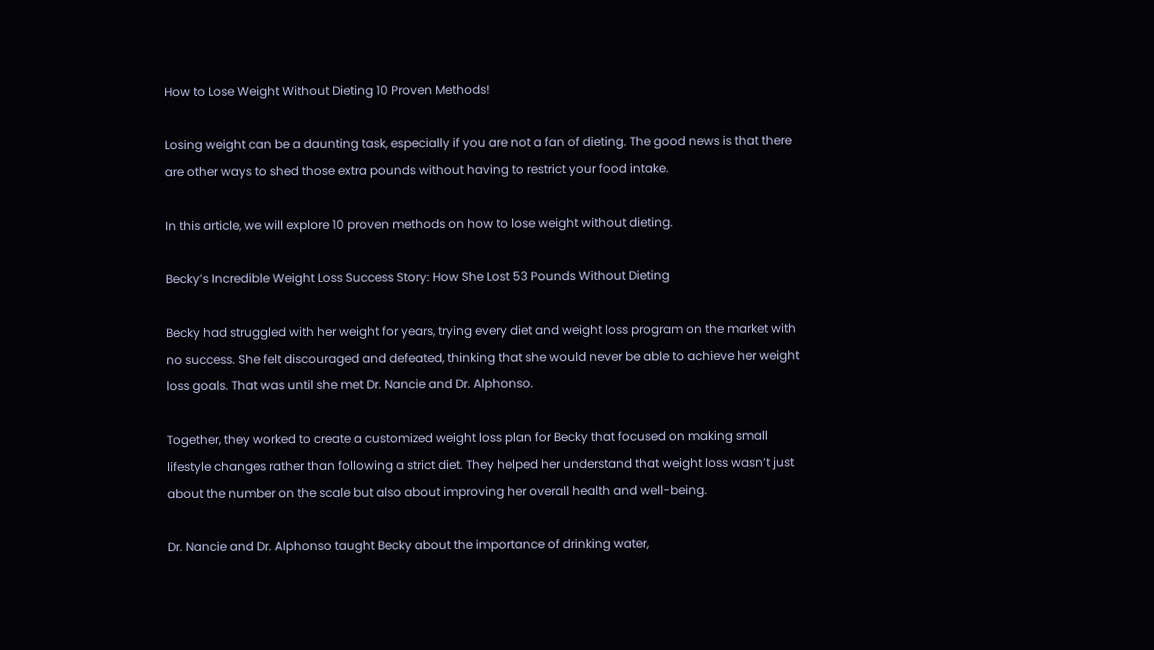How to Lose Weight Without Dieting 10 Proven Methods!

Losing weight can be a daunting task, especially if you are not a fan of dieting. The good news is that there are other ways to shed those extra pounds without having to restrict your food intake.

In this article, we will explore 10 proven methods on how to lose weight without dieting.

Becky’s Incredible Weight Loss Success Story: How She Lost 53 Pounds Without Dieting

Becky had struggled with her weight for years, trying every diet and weight loss program on the market with no success. She felt discouraged and defeated, thinking that she would never be able to achieve her weight loss goals. That was until she met Dr. Nancie and Dr. Alphonso.

Together, they worked to create a customized weight loss plan for Becky that focused on making small lifestyle changes rather than following a strict diet. They helped her understand that weight loss wasn’t just about the number on the scale but also about improving her overall health and well-being.

Dr. Nancie and Dr. Alphonso taught Becky about the importance of drinking water,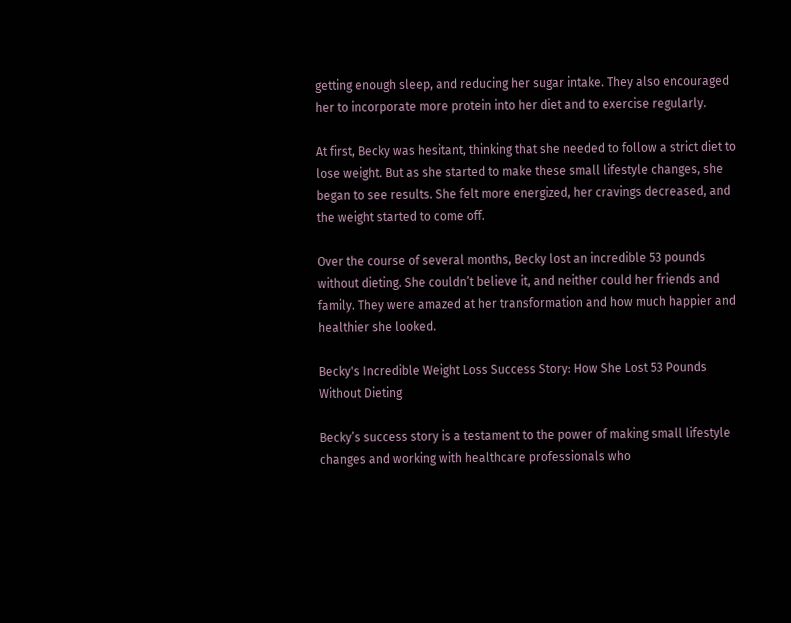getting enough sleep, and reducing her sugar intake. They also encouraged her to incorporate more protein into her diet and to exercise regularly.

At first, Becky was hesitant, thinking that she needed to follow a strict diet to lose weight. But as she started to make these small lifestyle changes, she began to see results. She felt more energized, her cravings decreased, and the weight started to come off.

Over the course of several months, Becky lost an incredible 53 pounds without dieting. She couldn’t believe it, and neither could her friends and family. They were amazed at her transformation and how much happier and healthier she looked.

Becky's Incredible Weight Loss Success Story: How She Lost 53 Pounds Without Dieting

Becky’s success story is a testament to the power of making small lifestyle changes and working with healthcare professionals who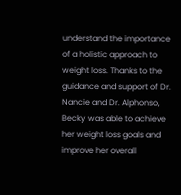understand the importance of a holistic approach to weight loss. Thanks to the guidance and support of Dr. Nancie and Dr. Alphonso, Becky was able to achieve her weight loss goals and improve her overall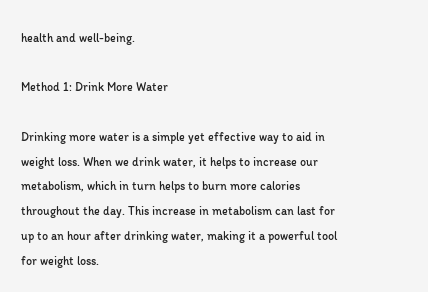health and well-being.

Method 1: Drink More Water

Drinking more water is a simple yet effective way to aid in weight loss. When we drink water, it helps to increase our metabolism, which in turn helps to burn more calories throughout the day. This increase in metabolism can last for up to an hour after drinking water, making it a powerful tool for weight loss.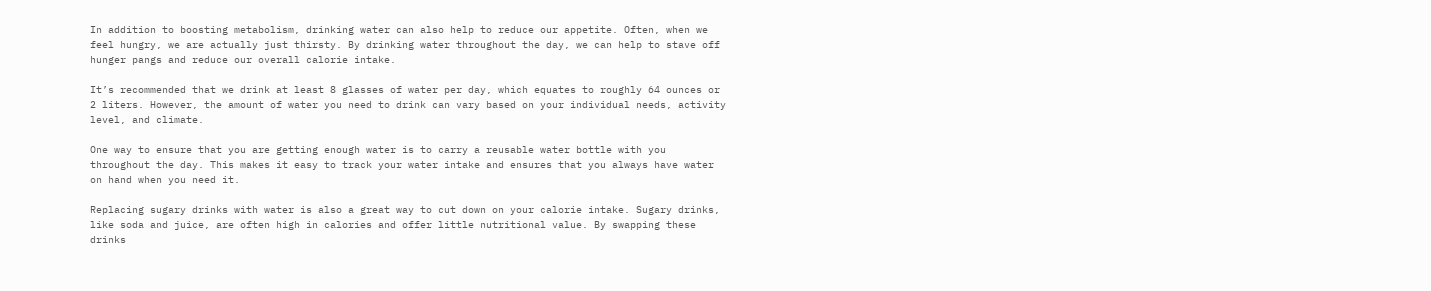In addition to boosting metabolism, drinking water can also help to reduce our appetite. Often, when we feel hungry, we are actually just thirsty. By drinking water throughout the day, we can help to stave off hunger pangs and reduce our overall calorie intake.

It’s recommended that we drink at least 8 glasses of water per day, which equates to roughly 64 ounces or 2 liters. However, the amount of water you need to drink can vary based on your individual needs, activity level, and climate.

One way to ensure that you are getting enough water is to carry a reusable water bottle with you throughout the day. This makes it easy to track your water intake and ensures that you always have water on hand when you need it.

Replacing sugary drinks with water is also a great way to cut down on your calorie intake. Sugary drinks, like soda and juice, are often high in calories and offer little nutritional value. By swapping these drinks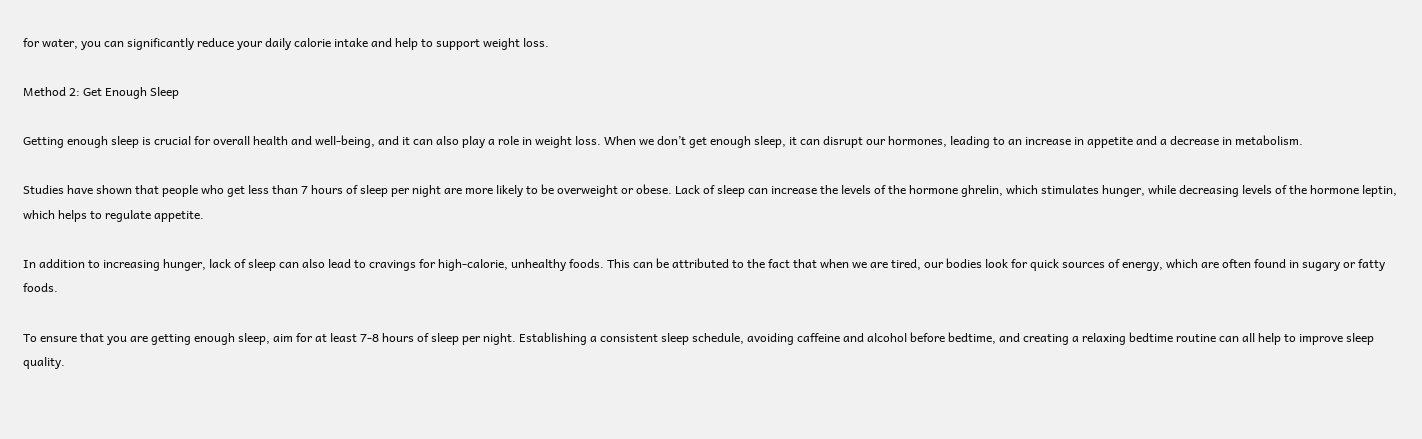for water, you can significantly reduce your daily calorie intake and help to support weight loss.

Method 2: Get Enough Sleep

Getting enough sleep is crucial for overall health and well-being, and it can also play a role in weight loss. When we don’t get enough sleep, it can disrupt our hormones, leading to an increase in appetite and a decrease in metabolism.

Studies have shown that people who get less than 7 hours of sleep per night are more likely to be overweight or obese. Lack of sleep can increase the levels of the hormone ghrelin, which stimulates hunger, while decreasing levels of the hormone leptin, which helps to regulate appetite.

In addition to increasing hunger, lack of sleep can also lead to cravings for high-calorie, unhealthy foods. This can be attributed to the fact that when we are tired, our bodies look for quick sources of energy, which are often found in sugary or fatty foods.

To ensure that you are getting enough sleep, aim for at least 7-8 hours of sleep per night. Establishing a consistent sleep schedule, avoiding caffeine and alcohol before bedtime, and creating a relaxing bedtime routine can all help to improve sleep quality.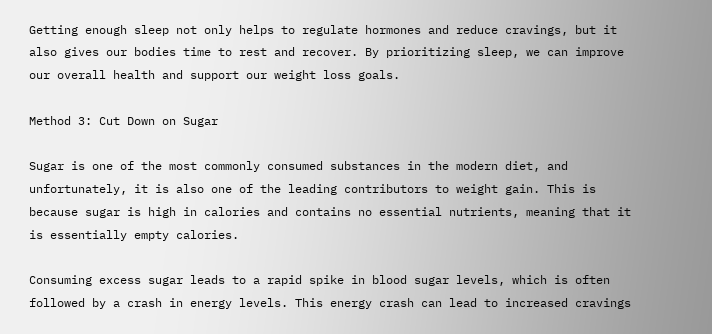Getting enough sleep not only helps to regulate hormones and reduce cravings, but it also gives our bodies time to rest and recover. By prioritizing sleep, we can improve our overall health and support our weight loss goals.

Method 3: Cut Down on Sugar

Sugar is one of the most commonly consumed substances in the modern diet, and unfortunately, it is also one of the leading contributors to weight gain. This is because sugar is high in calories and contains no essential nutrients, meaning that it is essentially empty calories.

Consuming excess sugar leads to a rapid spike in blood sugar levels, which is often followed by a crash in energy levels. This energy crash can lead to increased cravings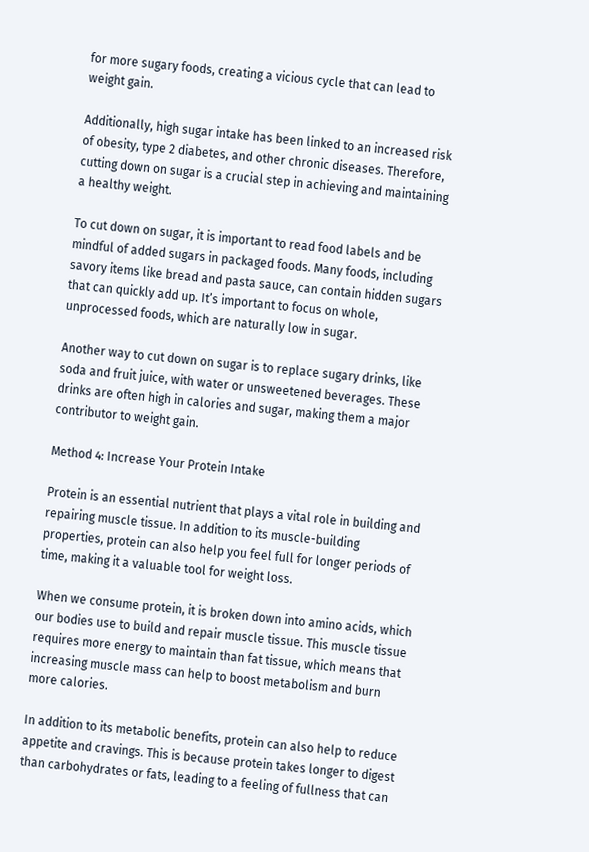for more sugary foods, creating a vicious cycle that can lead to weight gain.

Additionally, high sugar intake has been linked to an increased risk of obesity, type 2 diabetes, and other chronic diseases. Therefore, cutting down on sugar is a crucial step in achieving and maintaining a healthy weight.

To cut down on sugar, it is important to read food labels and be mindful of added sugars in packaged foods. Many foods, including savory items like bread and pasta sauce, can contain hidden sugars that can quickly add up. It’s important to focus on whole, unprocessed foods, which are naturally low in sugar.

Another way to cut down on sugar is to replace sugary drinks, like soda and fruit juice, with water or unsweetened beverages. These drinks are often high in calories and sugar, making them a major contributor to weight gain.

Method 4: Increase Your Protein Intake

Protein is an essential nutrient that plays a vital role in building and repairing muscle tissue. In addition to its muscle-building properties, protein can also help you feel full for longer periods of time, making it a valuable tool for weight loss.

When we consume protein, it is broken down into amino acids, which our bodies use to build and repair muscle tissue. This muscle tissue requires more energy to maintain than fat tissue, which means that increasing muscle mass can help to boost metabolism and burn more calories.

In addition to its metabolic benefits, protein can also help to reduce appetite and cravings. This is because protein takes longer to digest than carbohydrates or fats, leading to a feeling of fullness that can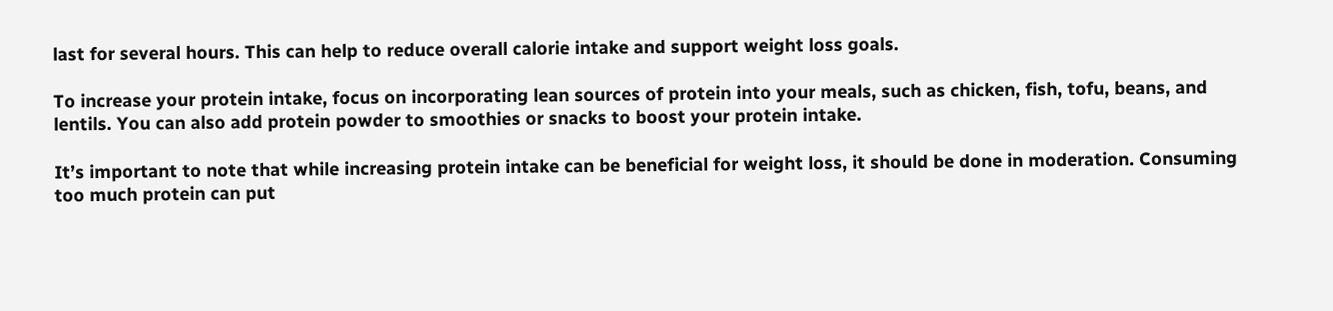last for several hours. This can help to reduce overall calorie intake and support weight loss goals.

To increase your protein intake, focus on incorporating lean sources of protein into your meals, such as chicken, fish, tofu, beans, and lentils. You can also add protein powder to smoothies or snacks to boost your protein intake.

It’s important to note that while increasing protein intake can be beneficial for weight loss, it should be done in moderation. Consuming too much protein can put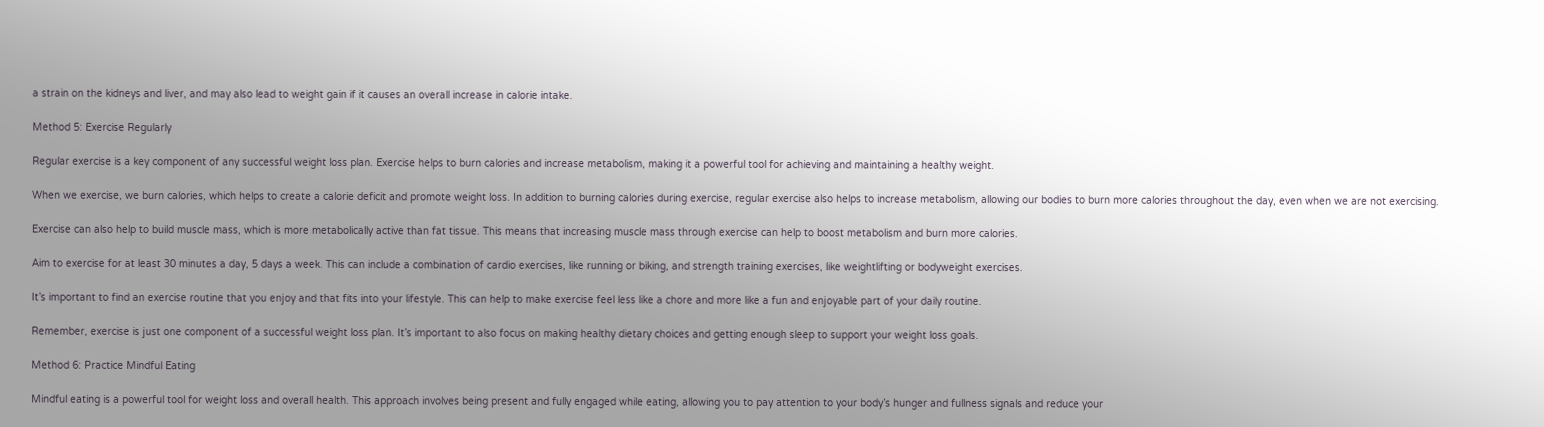a strain on the kidneys and liver, and may also lead to weight gain if it causes an overall increase in calorie intake.

Method 5: Exercise Regularly

Regular exercise is a key component of any successful weight loss plan. Exercise helps to burn calories and increase metabolism, making it a powerful tool for achieving and maintaining a healthy weight.

When we exercise, we burn calories, which helps to create a calorie deficit and promote weight loss. In addition to burning calories during exercise, regular exercise also helps to increase metabolism, allowing our bodies to burn more calories throughout the day, even when we are not exercising.

Exercise can also help to build muscle mass, which is more metabolically active than fat tissue. This means that increasing muscle mass through exercise can help to boost metabolism and burn more calories.

Aim to exercise for at least 30 minutes a day, 5 days a week. This can include a combination of cardio exercises, like running or biking, and strength training exercises, like weightlifting or bodyweight exercises.

It’s important to find an exercise routine that you enjoy and that fits into your lifestyle. This can help to make exercise feel less like a chore and more like a fun and enjoyable part of your daily routine.

Remember, exercise is just one component of a successful weight loss plan. It’s important to also focus on making healthy dietary choices and getting enough sleep to support your weight loss goals.

Method 6: Practice Mindful Eating

Mindful eating is a powerful tool for weight loss and overall health. This approach involves being present and fully engaged while eating, allowing you to pay attention to your body’s hunger and fullness signals and reduce your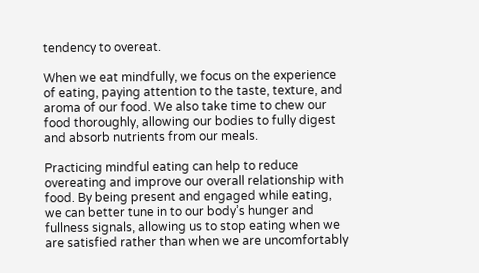tendency to overeat.

When we eat mindfully, we focus on the experience of eating, paying attention to the taste, texture, and aroma of our food. We also take time to chew our food thoroughly, allowing our bodies to fully digest and absorb nutrients from our meals.

Practicing mindful eating can help to reduce overeating and improve our overall relationship with food. By being present and engaged while eating, we can better tune in to our body’s hunger and fullness signals, allowing us to stop eating when we are satisfied rather than when we are uncomfortably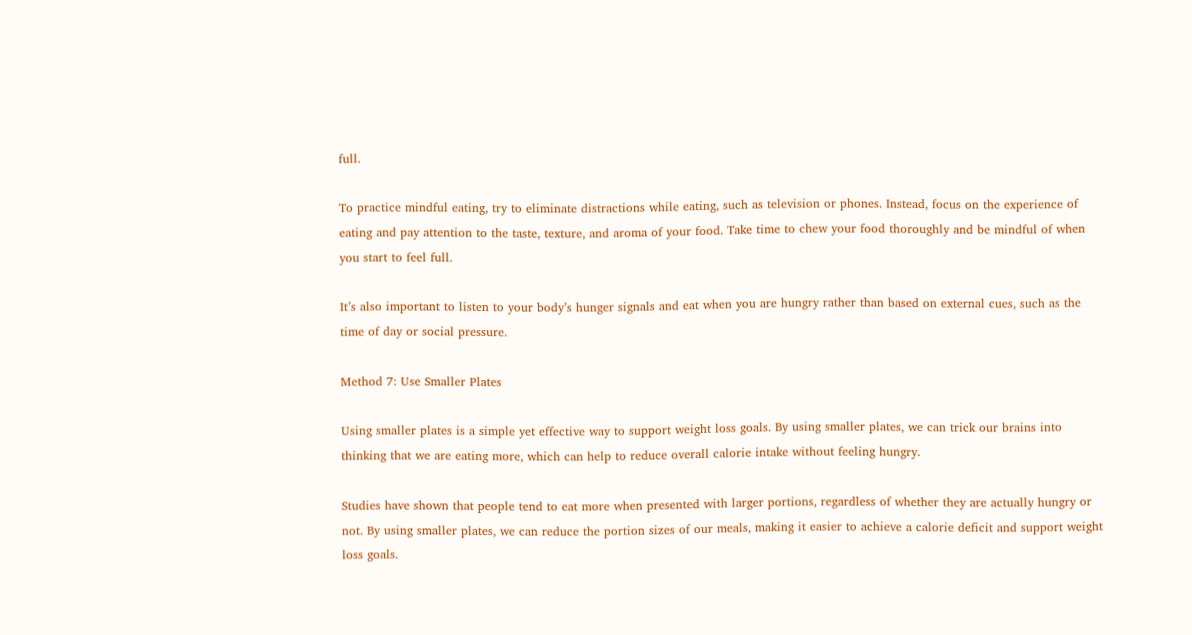full.

To practice mindful eating, try to eliminate distractions while eating, such as television or phones. Instead, focus on the experience of eating and pay attention to the taste, texture, and aroma of your food. Take time to chew your food thoroughly and be mindful of when you start to feel full.

It’s also important to listen to your body’s hunger signals and eat when you are hungry rather than based on external cues, such as the time of day or social pressure.

Method 7: Use Smaller Plates

Using smaller plates is a simple yet effective way to support weight loss goals. By using smaller plates, we can trick our brains into thinking that we are eating more, which can help to reduce overall calorie intake without feeling hungry.

Studies have shown that people tend to eat more when presented with larger portions, regardless of whether they are actually hungry or not. By using smaller plates, we can reduce the portion sizes of our meals, making it easier to achieve a calorie deficit and support weight loss goals.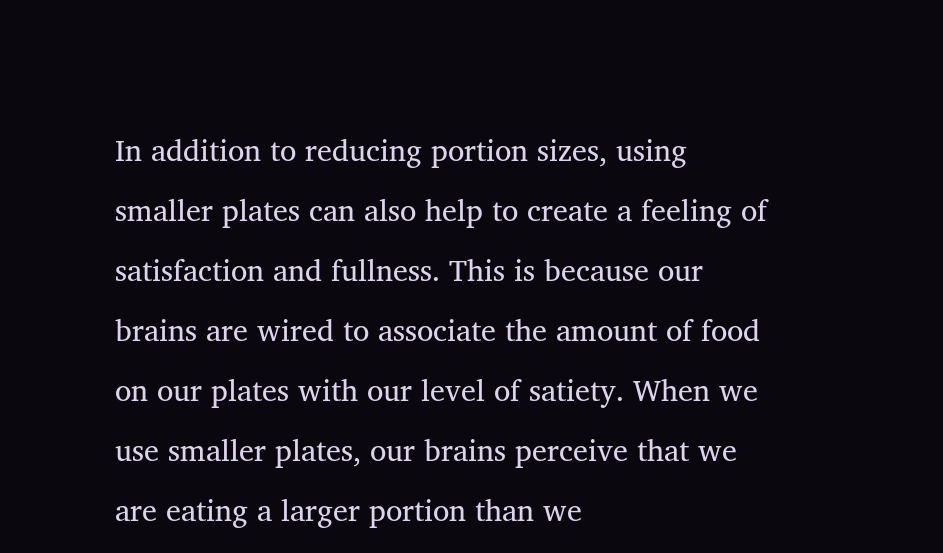In addition to reducing portion sizes, using smaller plates can also help to create a feeling of satisfaction and fullness. This is because our brains are wired to associate the amount of food on our plates with our level of satiety. When we use smaller plates, our brains perceive that we are eating a larger portion than we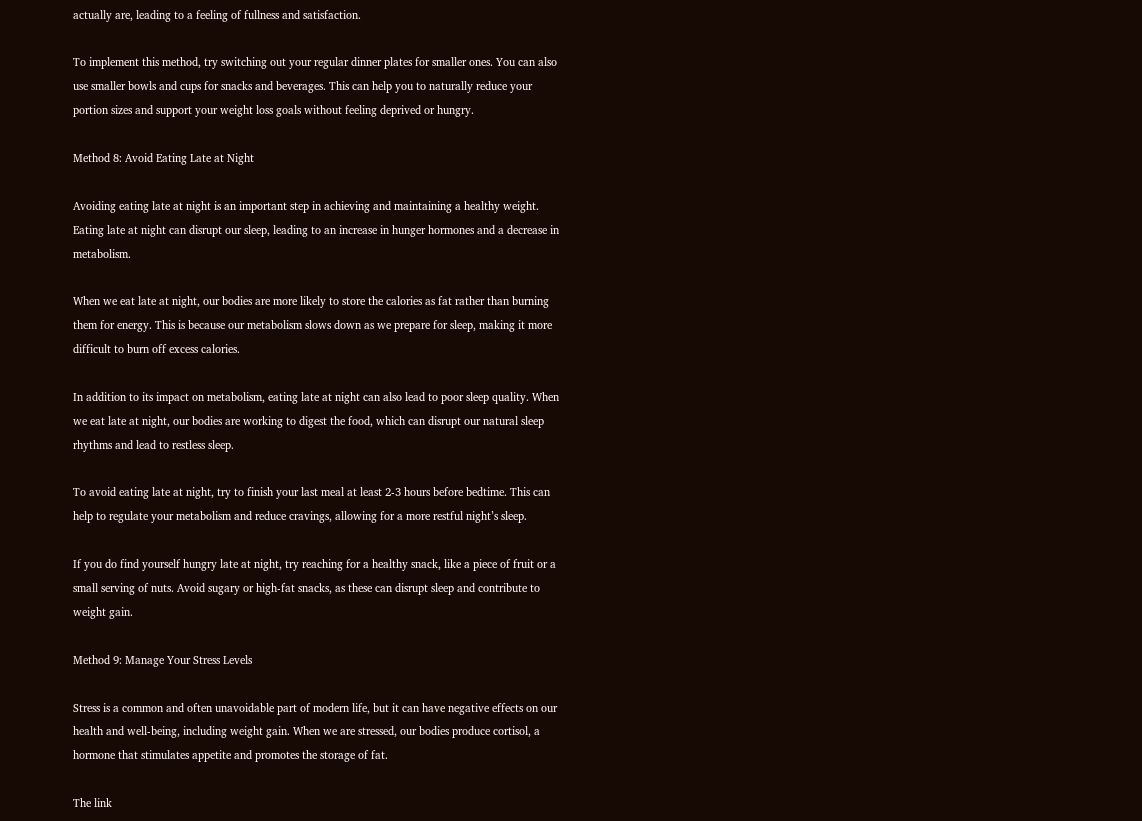actually are, leading to a feeling of fullness and satisfaction.

To implement this method, try switching out your regular dinner plates for smaller ones. You can also use smaller bowls and cups for snacks and beverages. This can help you to naturally reduce your portion sizes and support your weight loss goals without feeling deprived or hungry.

Method 8: Avoid Eating Late at Night

Avoiding eating late at night is an important step in achieving and maintaining a healthy weight. Eating late at night can disrupt our sleep, leading to an increase in hunger hormones and a decrease in metabolism.

When we eat late at night, our bodies are more likely to store the calories as fat rather than burning them for energy. This is because our metabolism slows down as we prepare for sleep, making it more difficult to burn off excess calories.

In addition to its impact on metabolism, eating late at night can also lead to poor sleep quality. When we eat late at night, our bodies are working to digest the food, which can disrupt our natural sleep rhythms and lead to restless sleep.

To avoid eating late at night, try to finish your last meal at least 2-3 hours before bedtime. This can help to regulate your metabolism and reduce cravings, allowing for a more restful night’s sleep.

If you do find yourself hungry late at night, try reaching for a healthy snack, like a piece of fruit or a small serving of nuts. Avoid sugary or high-fat snacks, as these can disrupt sleep and contribute to weight gain.

Method 9: Manage Your Stress Levels

Stress is a common and often unavoidable part of modern life, but it can have negative effects on our health and well-being, including weight gain. When we are stressed, our bodies produce cortisol, a hormone that stimulates appetite and promotes the storage of fat.

The link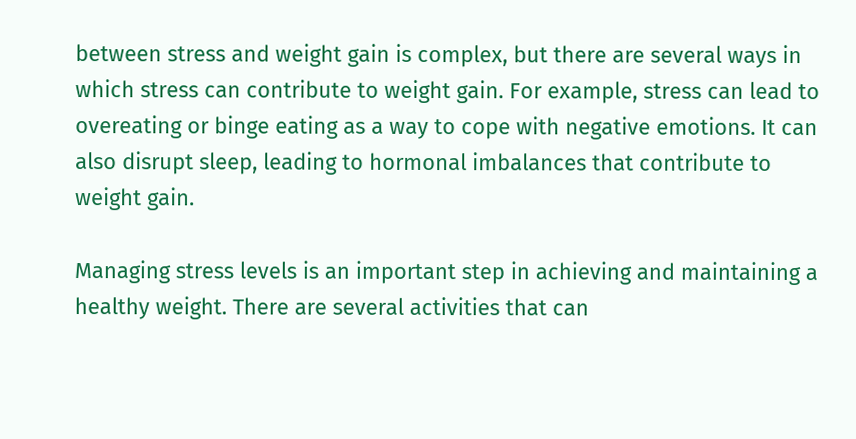between stress and weight gain is complex, but there are several ways in which stress can contribute to weight gain. For example, stress can lead to overeating or binge eating as a way to cope with negative emotions. It can also disrupt sleep, leading to hormonal imbalances that contribute to weight gain.

Managing stress levels is an important step in achieving and maintaining a healthy weight. There are several activities that can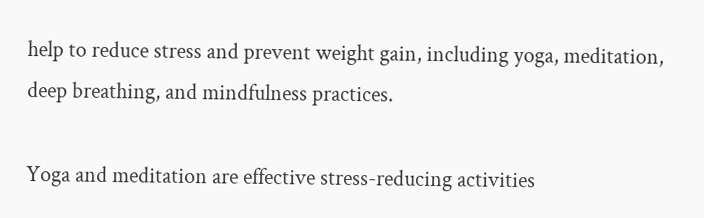help to reduce stress and prevent weight gain, including yoga, meditation, deep breathing, and mindfulness practices.

Yoga and meditation are effective stress-reducing activities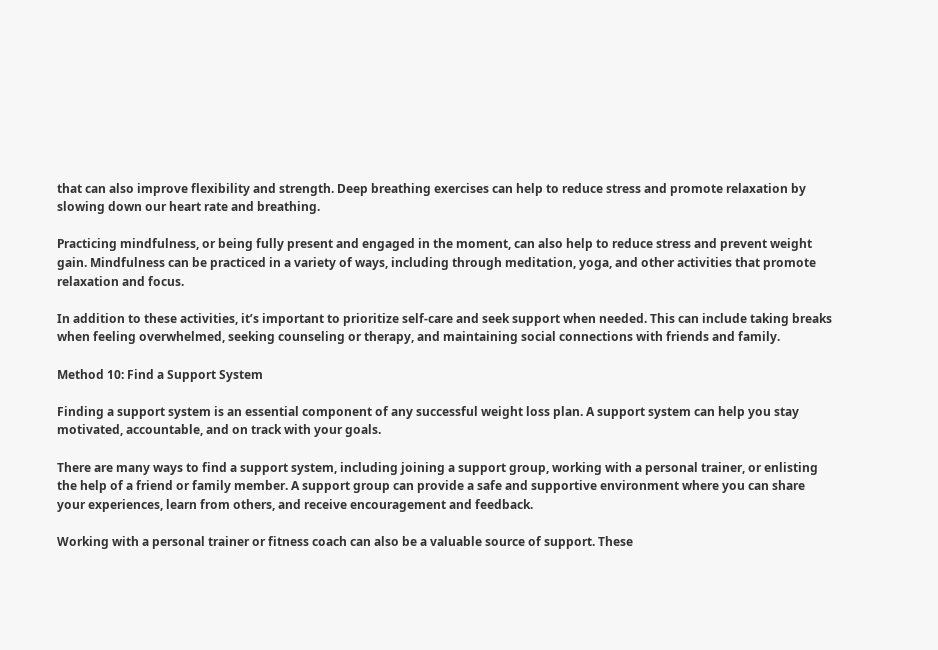that can also improve flexibility and strength. Deep breathing exercises can help to reduce stress and promote relaxation by slowing down our heart rate and breathing.

Practicing mindfulness, or being fully present and engaged in the moment, can also help to reduce stress and prevent weight gain. Mindfulness can be practiced in a variety of ways, including through meditation, yoga, and other activities that promote relaxation and focus.

In addition to these activities, it’s important to prioritize self-care and seek support when needed. This can include taking breaks when feeling overwhelmed, seeking counseling or therapy, and maintaining social connections with friends and family.

Method 10: Find a Support System

Finding a support system is an essential component of any successful weight loss plan. A support system can help you stay motivated, accountable, and on track with your goals.

There are many ways to find a support system, including joining a support group, working with a personal trainer, or enlisting the help of a friend or family member. A support group can provide a safe and supportive environment where you can share your experiences, learn from others, and receive encouragement and feedback.

Working with a personal trainer or fitness coach can also be a valuable source of support. These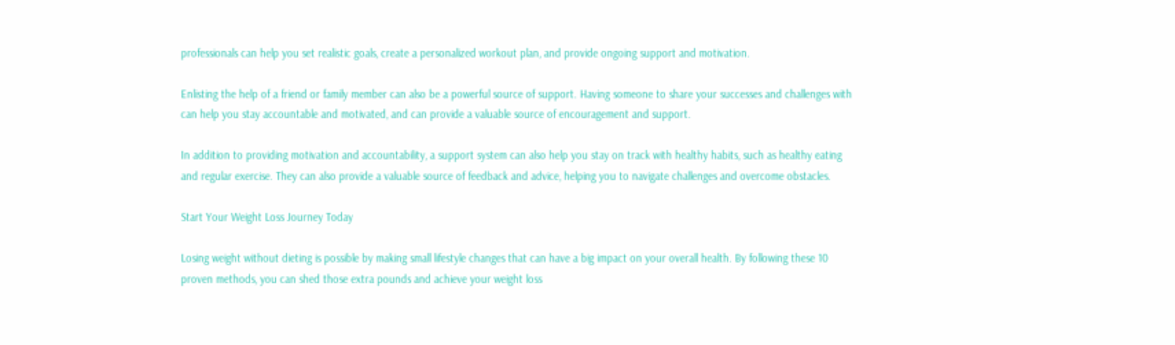professionals can help you set realistic goals, create a personalized workout plan, and provide ongoing support and motivation.

Enlisting the help of a friend or family member can also be a powerful source of support. Having someone to share your successes and challenges with can help you stay accountable and motivated, and can provide a valuable source of encouragement and support.

In addition to providing motivation and accountability, a support system can also help you stay on track with healthy habits, such as healthy eating and regular exercise. They can also provide a valuable source of feedback and advice, helping you to navigate challenges and overcome obstacles.

Start Your Weight Loss Journey Today

Losing weight without dieting is possible by making small lifestyle changes that can have a big impact on your overall health. By following these 10 proven methods, you can shed those extra pounds and achieve your weight loss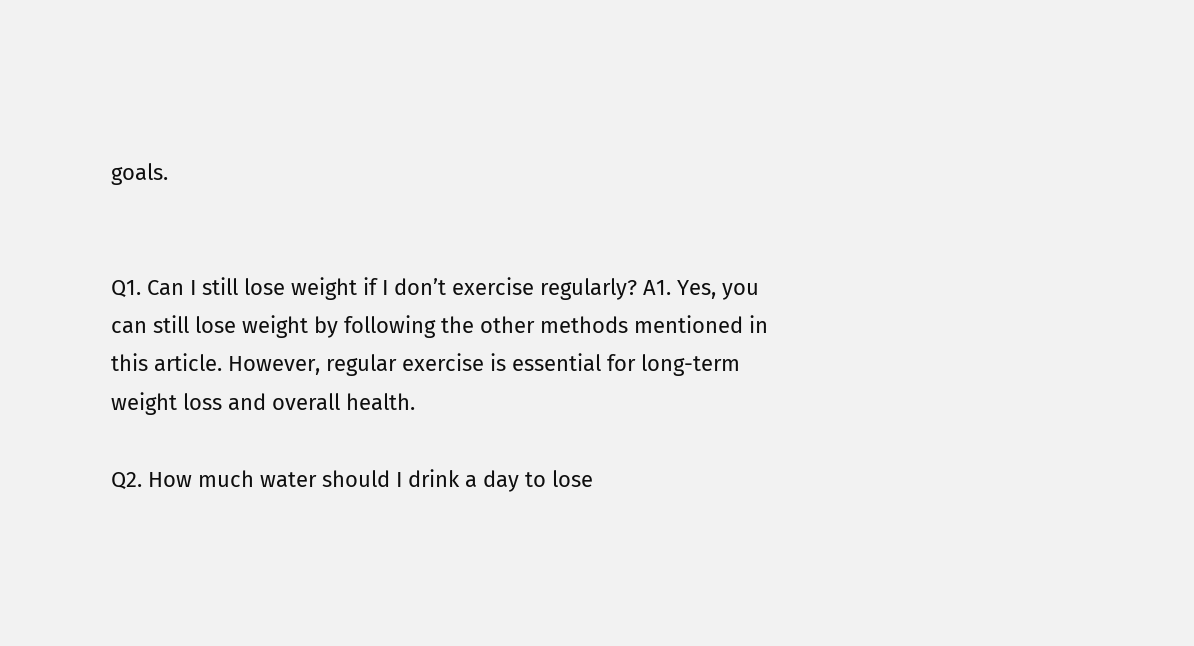goals.


Q1. Can I still lose weight if I don’t exercise regularly? A1. Yes, you can still lose weight by following the other methods mentioned in this article. However, regular exercise is essential for long-term weight loss and overall health.

Q2. How much water should I drink a day to lose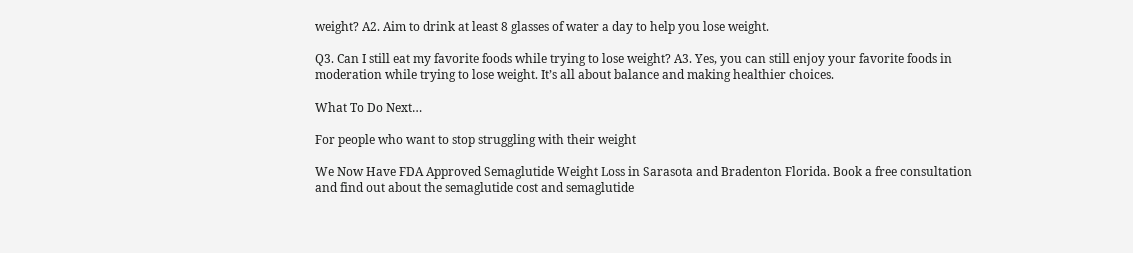weight? A2. Aim to drink at least 8 glasses of water a day to help you lose weight.

Q3. Can I still eat my favorite foods while trying to lose weight? A3. Yes, you can still enjoy your favorite foods in moderation while trying to lose weight. It’s all about balance and making healthier choices.

What To Do Next…

For people who want to stop struggling with their weight

We Now Have FDA Approved Semaglutide Weight Loss in Sarasota and Bradenton Florida. Book a free consultation and find out about the semaglutide cost and semaglutide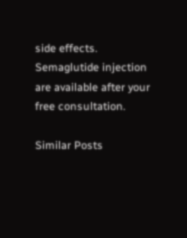side effects. Semaglutide injection are available after your free consultation.

Similar Posts